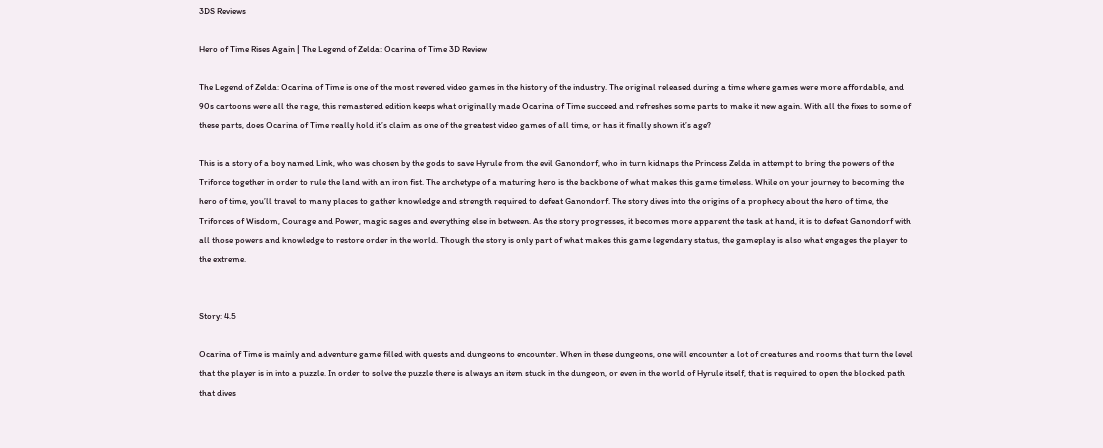3DS Reviews

Hero of Time Rises Again | The Legend of Zelda: Ocarina of Time 3D Review

The Legend of Zelda: Ocarina of Time is one of the most revered video games in the history of the industry. The original released during a time where games were more affordable, and 90s cartoons were all the rage, this remastered edition keeps what originally made Ocarina of Time succeed and refreshes some parts to make it new again. With all the fixes to some of these parts, does Ocarina of Time really hold it’s claim as one of the greatest video games of all time, or has it finally shown it’s age?

This is a story of a boy named Link, who was chosen by the gods to save Hyrule from the evil Ganondorf, who in turn kidnaps the Princess Zelda in attempt to bring the powers of the Triforce together in order to rule the land with an iron fist. The archetype of a maturing hero is the backbone of what makes this game timeless. While on your journey to becoming the hero of time, you’ll travel to many places to gather knowledge and strength required to defeat Ganondorf. The story dives into the origins of a prophecy about the hero of time, the Triforces of Wisdom, Courage and Power, magic sages and everything else in between. As the story progresses, it becomes more apparent the task at hand, it is to defeat Ganondorf with all those powers and knowledge to restore order in the world. Though the story is only part of what makes this game legendary status, the gameplay is also what engages the player to the extreme.


Story: 4.5

Ocarina of Time is mainly and adventure game filled with quests and dungeons to encounter. When in these dungeons, one will encounter a lot of creatures and rooms that turn the level that the player is in into a puzzle. In order to solve the puzzle there is always an item stuck in the dungeon, or even in the world of Hyrule itself, that is required to open the blocked path that dives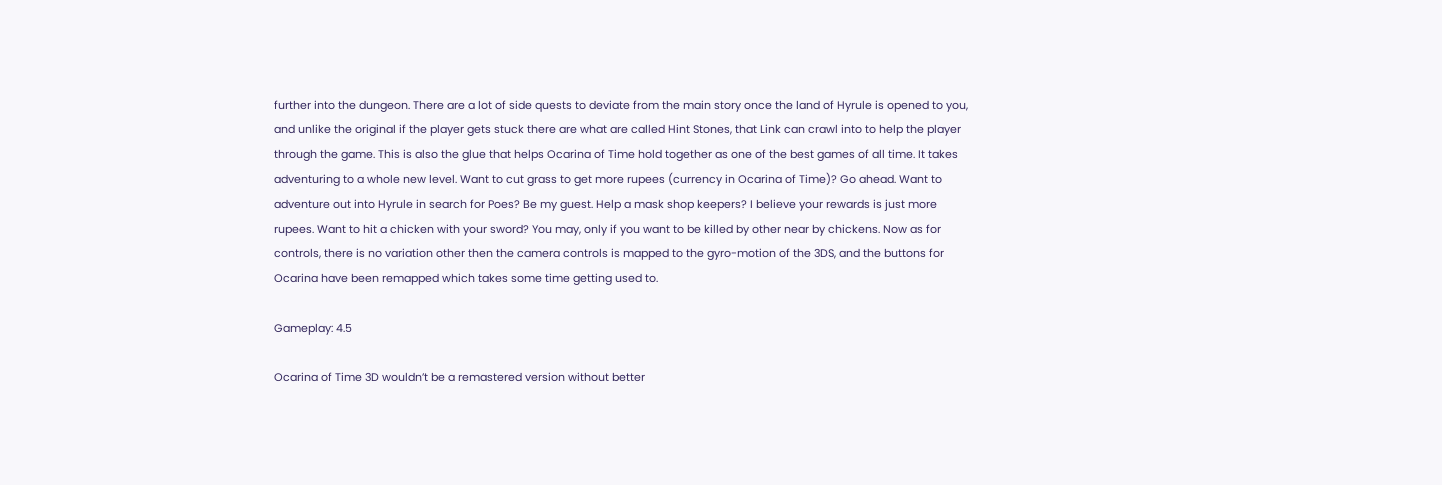further into the dungeon. There are a lot of side quests to deviate from the main story once the land of Hyrule is opened to you, and unlike the original if the player gets stuck there are what are called Hint Stones, that Link can crawl into to help the player through the game. This is also the glue that helps Ocarina of Time hold together as one of the best games of all time. It takes adventuring to a whole new level. Want to cut grass to get more rupees (currency in Ocarina of Time)? Go ahead. Want to adventure out into Hyrule in search for Poes? Be my guest. Help a mask shop keepers? I believe your rewards is just more rupees. Want to hit a chicken with your sword? You may, only if you want to be killed by other near by chickens. Now as for controls, there is no variation other then the camera controls is mapped to the gyro-motion of the 3DS, and the buttons for Ocarina have been remapped which takes some time getting used to.

Gameplay: 4.5

Ocarina of Time 3D wouldn’t be a remastered version without better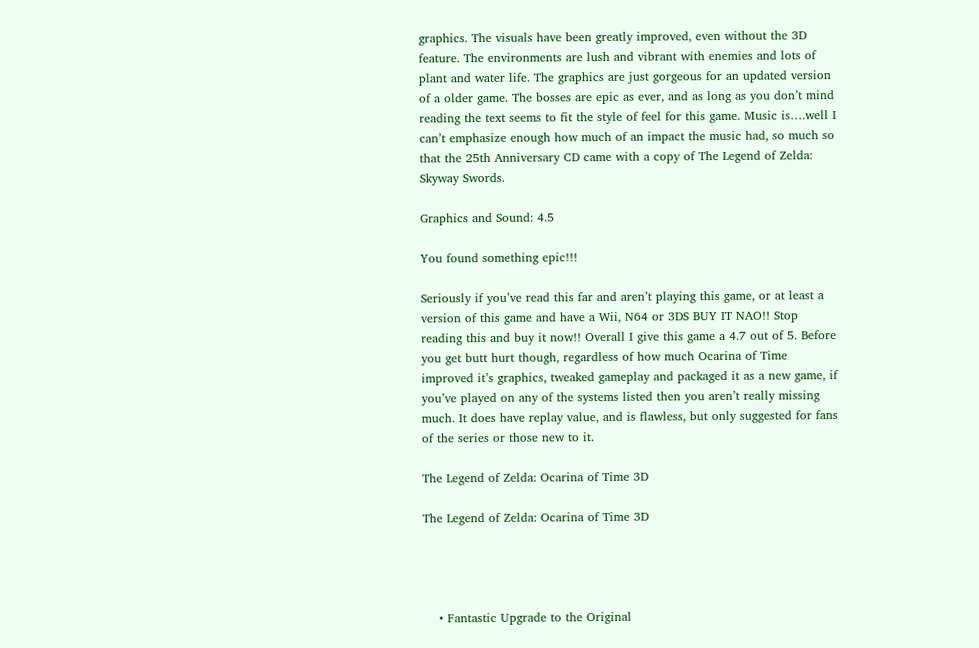graphics. The visuals have been greatly improved, even without the 3D feature. The environments are lush and vibrant with enemies and lots of plant and water life. The graphics are just gorgeous for an updated version of a older game. The bosses are epic as ever, and as long as you don’t mind reading the text seems to fit the style of feel for this game. Music is….well I can’t emphasize enough how much of an impact the music had, so much so that the 25th Anniversary CD came with a copy of The Legend of Zelda: Skyway Swords.

Graphics and Sound: 4.5

You found something epic!!!

Seriously if you’ve read this far and aren’t playing this game, or at least a version of this game and have a Wii, N64 or 3DS BUY IT NAO!! Stop reading this and buy it now!! Overall I give this game a 4.7 out of 5. Before you get butt hurt though, regardless of how much Ocarina of Time improved it’s graphics, tweaked gameplay and packaged it as a new game, if you’ve played on any of the systems listed then you aren’t really missing much. It does have replay value, and is flawless, but only suggested for fans of the series or those new to it.

The Legend of Zelda: Ocarina of Time 3D

The Legend of Zelda: Ocarina of Time 3D




    • Fantastic Upgrade to the Original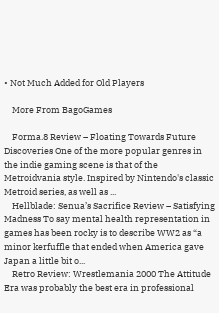• Not Much Added for Old Players

    More From BagoGames

    Forma.8 Review – Floating Towards Future Discoveries One of the more popular genres in the indie gaming scene is that of the Metroidvania style. Inspired by Nintendo's classic Metroid series, as well as ...
    Hellblade: Senua’s Sacrifice Review – Satisfying Madness To say mental health representation in games has been rocky is to describe WW2 as “a minor kerfuffle that ended when America gave Japan a little bit o...
    Retro Review: Wrestlemania 2000 The Attitude Era was probably the best era in professional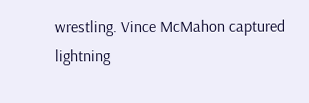wrestling. Vince McMahon captured lightning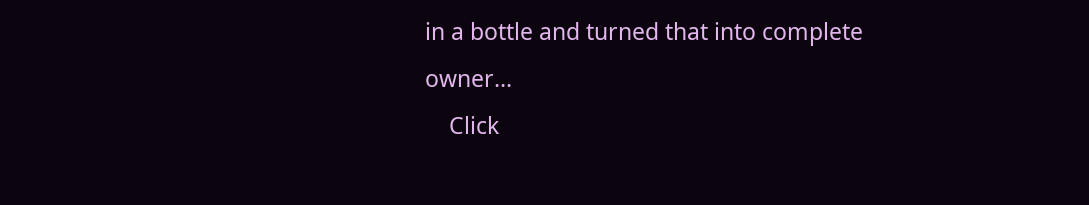in a bottle and turned that into complete owner...
    Click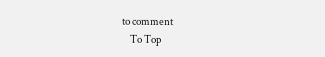to comment
    To Top